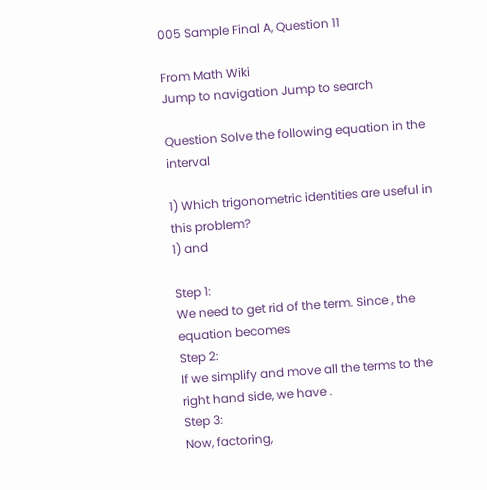005 Sample Final A, Question 11

From Math Wiki
Jump to navigation Jump to search

Question Solve the following equation in the interval

1) Which trigonometric identities are useful in this problem?
1) and

Step 1:
We need to get rid of the term. Since , the equation becomes
Step 2:
If we simplify and move all the terms to the right hand side, we have .
Step 3:
Now, factoring,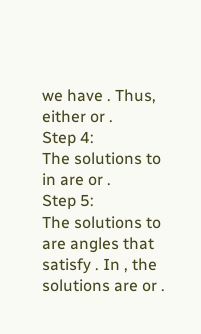we have . Thus, either or .
Step 4:
The solutions to in are or .
Step 5:
The solutions to are angles that satisfy . In , the
solutions are or .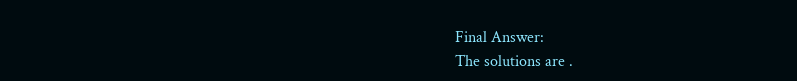Final Answer:
The solutions are .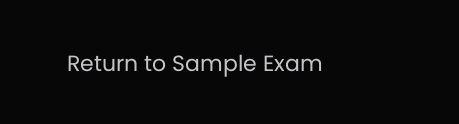Return to Sample Exam